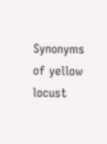Synonyms of yellow locust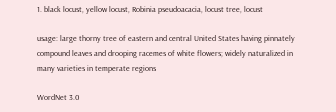1. black locust, yellow locust, Robinia pseudoacacia, locust tree, locust

usage: large thorny tree of eastern and central United States having pinnately compound leaves and drooping racemes of white flowers; widely naturalized in many varieties in temperate regions

WordNet 3.0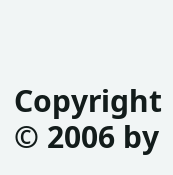Copyright © 2006 by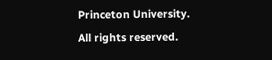Princeton University.
All rights reserved.